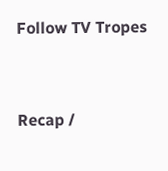Follow TV Tropes


Recap /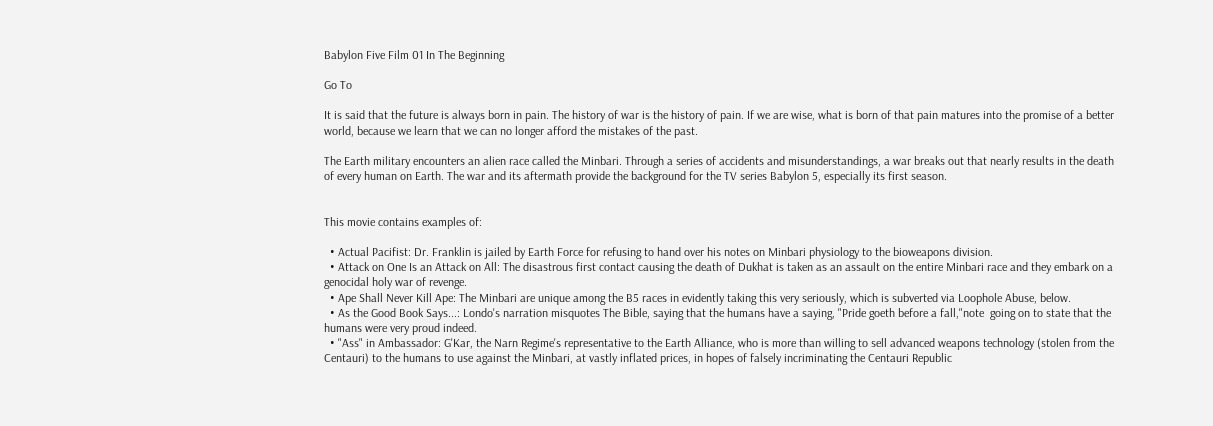Babylon Five Film 01 In The Beginning

Go To

It is said that the future is always born in pain. The history of war is the history of pain. If we are wise, what is born of that pain matures into the promise of a better world, because we learn that we can no longer afford the mistakes of the past.

The Earth military encounters an alien race called the Minbari. Through a series of accidents and misunderstandings, a war breaks out that nearly results in the death of every human on Earth. The war and its aftermath provide the background for the TV series Babylon 5, especially its first season.


This movie contains examples of:

  • Actual Pacifist: Dr. Franklin is jailed by Earth Force for refusing to hand over his notes on Minbari physiology to the bioweapons division.
  • Attack on One Is an Attack on All: The disastrous first contact causing the death of Dukhat is taken as an assault on the entire Minbari race and they embark on a genocidal holy war of revenge.
  • Ape Shall Never Kill Ape: The Minbari are unique among the B5 races in evidently taking this very seriously, which is subverted via Loophole Abuse, below.
  • As the Good Book Says...: Londo's narration misquotes The Bible, saying that the humans have a saying, "Pride goeth before a fall,"note  going on to state that the humans were very proud indeed.
  • "Ass" in Ambassador: G'Kar, the Narn Regime's representative to the Earth Alliance, who is more than willing to sell advanced weapons technology (stolen from the Centauri) to the humans to use against the Minbari, at vastly inflated prices, in hopes of falsely incriminating the Centauri Republic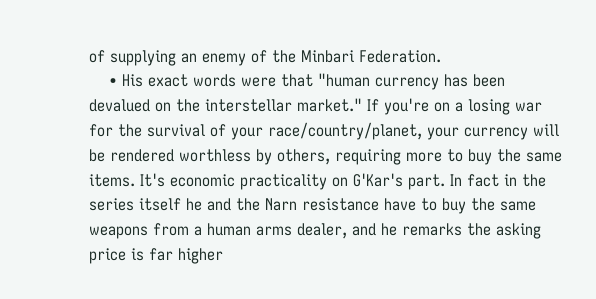of supplying an enemy of the Minbari Federation.
    • His exact words were that "human currency has been devalued on the interstellar market." If you're on a losing war for the survival of your race/country/planet, your currency will be rendered worthless by others, requiring more to buy the same items. It's economic practicality on G'Kar's part. In fact in the series itself he and the Narn resistance have to buy the same weapons from a human arms dealer, and he remarks the asking price is far higher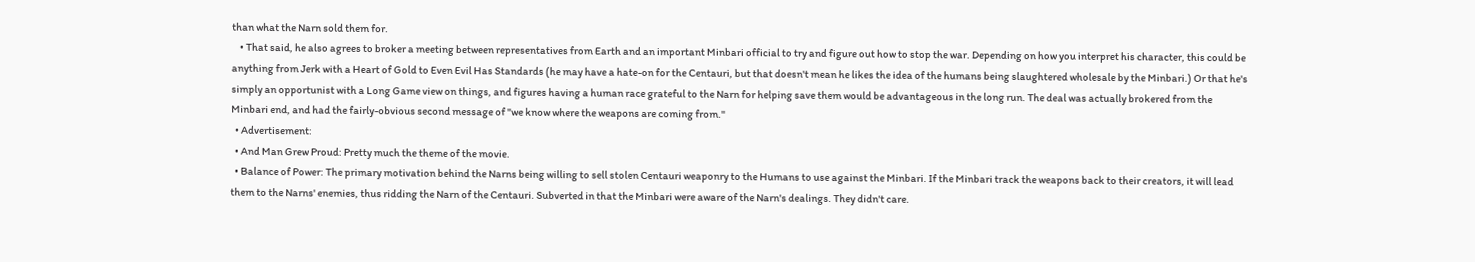than what the Narn sold them for.
    • That said, he also agrees to broker a meeting between representatives from Earth and an important Minbari official to try and figure out how to stop the war. Depending on how you interpret his character, this could be anything from Jerk with a Heart of Gold to Even Evil Has Standards (he may have a hate-on for the Centauri, but that doesn't mean he likes the idea of the humans being slaughtered wholesale by the Minbari.) Or that he's simply an opportunist with a Long Game view on things, and figures having a human race grateful to the Narn for helping save them would be advantageous in the long run. The deal was actually brokered from the Minbari end, and had the fairly-obvious second message of "we know where the weapons are coming from."
  • Advertisement:
  • And Man Grew Proud: Pretty much the theme of the movie.
  • Balance of Power: The primary motivation behind the Narns being willing to sell stolen Centauri weaponry to the Humans to use against the Minbari. If the Minbari track the weapons back to their creators, it will lead them to the Narns' enemies, thus ridding the Narn of the Centauri. Subverted in that the Minbari were aware of the Narn's dealings. They didn't care.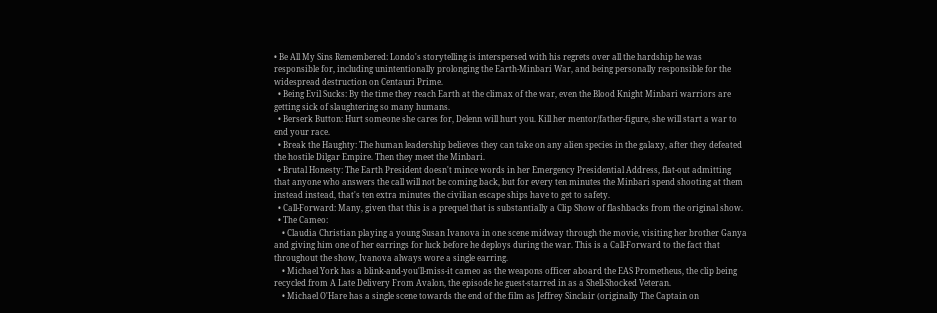• Be All My Sins Remembered: Londo's storytelling is interspersed with his regrets over all the hardship he was responsible for, including unintentionally prolonging the Earth-Minbari War, and being personally responsible for the widespread destruction on Centauri Prime.
  • Being Evil Sucks: By the time they reach Earth at the climax of the war, even the Blood Knight Minbari warriors are getting sick of slaughtering so many humans.
  • Berserk Button: Hurt someone she cares for, Delenn will hurt you. Kill her mentor/father-figure, she will start a war to end your race.
  • Break the Haughty: The human leadership believes they can take on any alien species in the galaxy, after they defeated the hostile Dilgar Empire. Then they meet the Minbari.
  • Brutal Honesty: The Earth President doesn't mince words in her Emergency Presidential Address, flat-out admitting that anyone who answers the call will not be coming back, but for every ten minutes the Minbari spend shooting at them instead instead, that's ten extra minutes the civilian escape ships have to get to safety.
  • Call-Forward: Many, given that this is a prequel that is substantially a Clip Show of flashbacks from the original show.
  • The Cameo:
    • Claudia Christian playing a young Susan Ivanova in one scene midway through the movie, visiting her brother Ganya and giving him one of her earrings for luck before he deploys during the war. This is a Call-Forward to the fact that throughout the show, Ivanova always wore a single earring.
    • Michael York has a blink-and-you'll-miss-it cameo as the weapons officer aboard the EAS Prometheus, the clip being recycled from A Late Delivery From Avalon, the episode he guest-starred in as a Shell-Shocked Veteran.
    • Michael O'Hare has a single scene towards the end of the film as Jeffrey Sinclair (originally The Captain on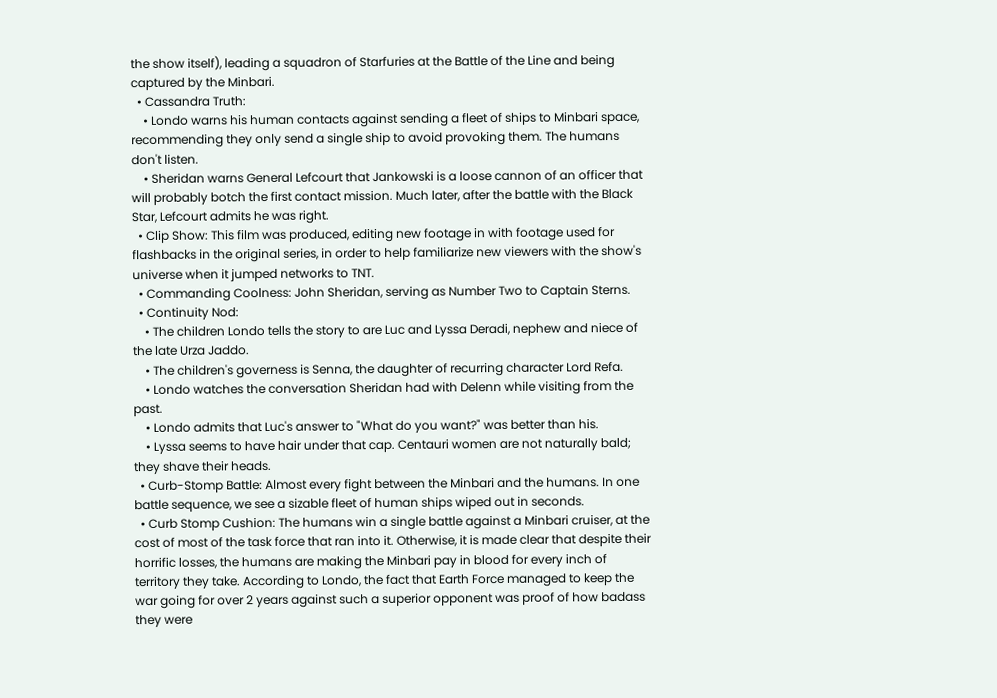the show itself), leading a squadron of Starfuries at the Battle of the Line and being captured by the Minbari.
  • Cassandra Truth:
    • Londo warns his human contacts against sending a fleet of ships to Minbari space, recommending they only send a single ship to avoid provoking them. The humans don't listen.
    • Sheridan warns General Lefcourt that Jankowski is a loose cannon of an officer that will probably botch the first contact mission. Much later, after the battle with the Black Star, Lefcourt admits he was right.
  • Clip Show: This film was produced, editing new footage in with footage used for flashbacks in the original series, in order to help familiarize new viewers with the show's universe when it jumped networks to TNT.
  • Commanding Coolness: John Sheridan, serving as Number Two to Captain Sterns.
  • Continuity Nod:
    • The children Londo tells the story to are Luc and Lyssa Deradi, nephew and niece of the late Urza Jaddo.
    • The children's governess is Senna, the daughter of recurring character Lord Refa.
    • Londo watches the conversation Sheridan had with Delenn while visiting from the past.
    • Londo admits that Luc's answer to "What do you want?" was better than his.
    • Lyssa seems to have hair under that cap. Centauri women are not naturally bald; they shave their heads.
  • Curb-Stomp Battle: Almost every fight between the Minbari and the humans. In one battle sequence, we see a sizable fleet of human ships wiped out in seconds.
  • Curb Stomp Cushion: The humans win a single battle against a Minbari cruiser, at the cost of most of the task force that ran into it. Otherwise, it is made clear that despite their horrific losses, the humans are making the Minbari pay in blood for every inch of territory they take. According to Londo, the fact that Earth Force managed to keep the war going for over 2 years against such a superior opponent was proof of how badass they were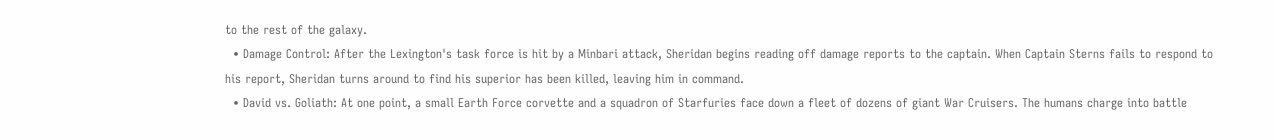to the rest of the galaxy.
  • Damage Control: After the Lexington's task force is hit by a Minbari attack, Sheridan begins reading off damage reports to the captain. When Captain Sterns fails to respond to his report, Sheridan turns around to find his superior has been killed, leaving him in command.
  • David vs. Goliath: At one point, a small Earth Force corvette and a squadron of Starfuries face down a fleet of dozens of giant War Cruisers. The humans charge into battle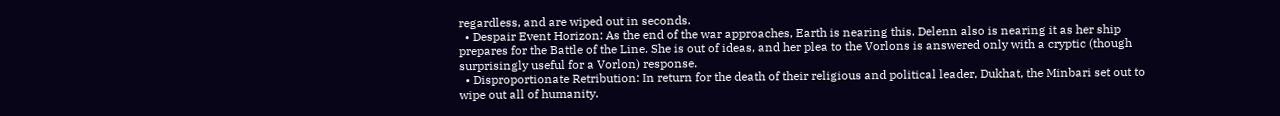regardless, and are wiped out in seconds.
  • Despair Event Horizon: As the end of the war approaches, Earth is nearing this. Delenn also is nearing it as her ship prepares for the Battle of the Line. She is out of ideas, and her plea to the Vorlons is answered only with a cryptic (though surprisingly useful for a Vorlon) response.
  • Disproportionate Retribution: In return for the death of their religious and political leader, Dukhat, the Minbari set out to wipe out all of humanity.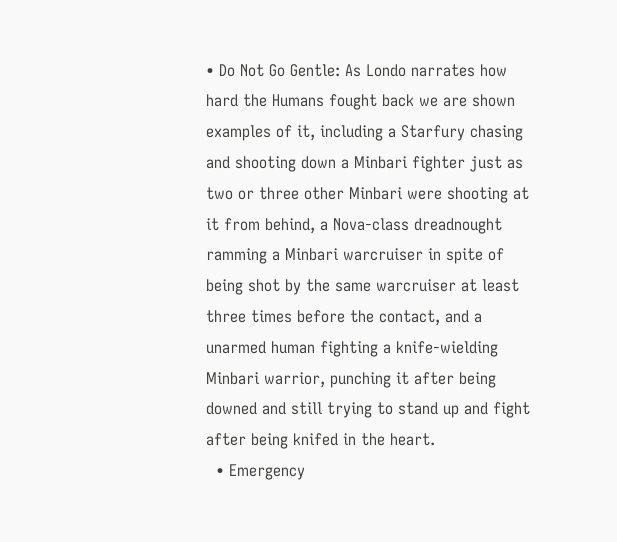• Do Not Go Gentle: As Londo narrates how hard the Humans fought back we are shown examples of it, including a Starfury chasing and shooting down a Minbari fighter just as two or three other Minbari were shooting at it from behind, a Nova-class dreadnought ramming a Minbari warcruiser in spite of being shot by the same warcruiser at least three times before the contact, and a unarmed human fighting a knife-wielding Minbari warrior, punching it after being downed and still trying to stand up and fight after being knifed in the heart.
  • Emergency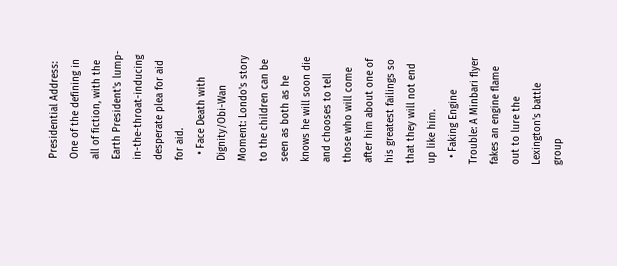Presidential Address: One of the defining in all of fiction, with the Earth President's lump-in-the-throat-inducing desperate plea for aid for aid.
  • Face Death with Dignity/Obi-Wan Moment: Londo's story to the children can be seen as both as he knows he will soon die and chooses to tell those who will come after him about one of his greatest failings so that they will not end up like him.
  • Faking Engine Trouble: A Minbari flyer fakes an engine flame out to lure the Lexington's battle group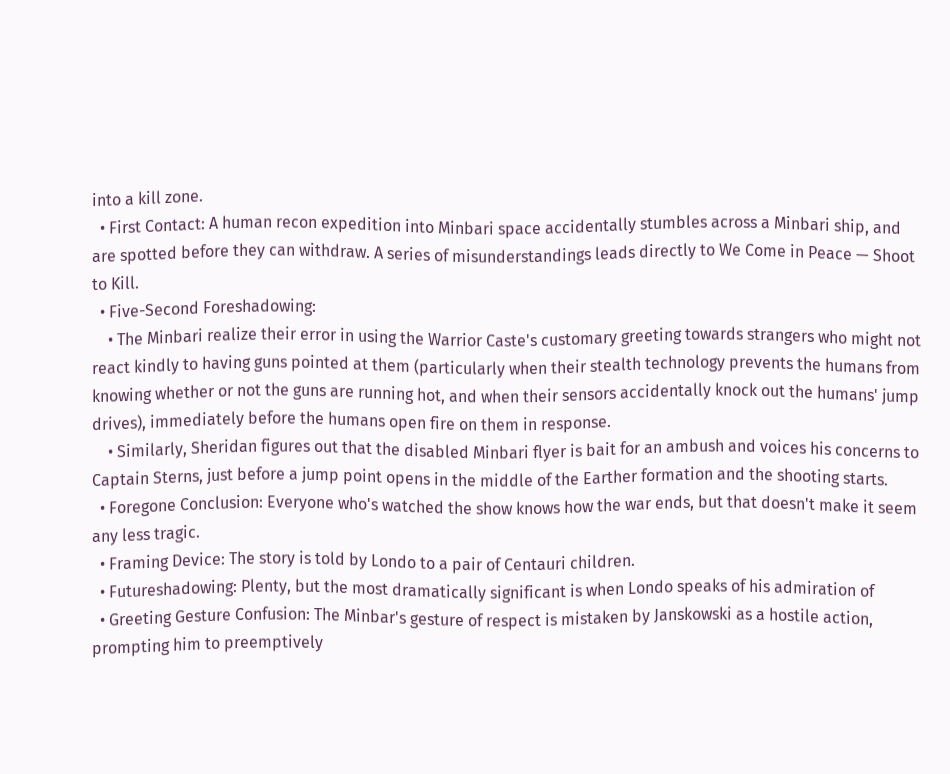into a kill zone.
  • First Contact: A human recon expedition into Minbari space accidentally stumbles across a Minbari ship, and are spotted before they can withdraw. A series of misunderstandings leads directly to We Come in Peace — Shoot to Kill.
  • Five-Second Foreshadowing:
    • The Minbari realize their error in using the Warrior Caste's customary greeting towards strangers who might not react kindly to having guns pointed at them (particularly when their stealth technology prevents the humans from knowing whether or not the guns are running hot, and when their sensors accidentally knock out the humans' jump drives), immediately before the humans open fire on them in response.
    • Similarly, Sheridan figures out that the disabled Minbari flyer is bait for an ambush and voices his concerns to Captain Sterns, just before a jump point opens in the middle of the Earther formation and the shooting starts.
  • Foregone Conclusion: Everyone who's watched the show knows how the war ends, but that doesn't make it seem any less tragic.
  • Framing Device: The story is told by Londo to a pair of Centauri children.
  • Futureshadowing: Plenty, but the most dramatically significant is when Londo speaks of his admiration of
  • Greeting Gesture Confusion: The Minbar's gesture of respect is mistaken by Janskowski as a hostile action, prompting him to preemptively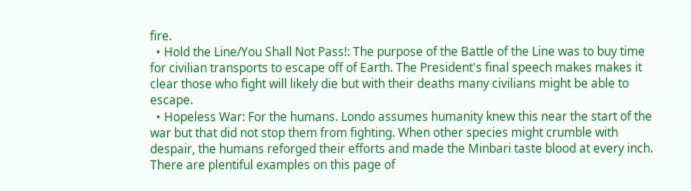fire.
  • Hold the Line/You Shall Not Pass!: The purpose of the Battle of the Line was to buy time for civilian transports to escape off of Earth. The President's final speech makes makes it clear those who fight will likely die but with their deaths many civilians might be able to escape.
  • Hopeless War: For the humans. Londo assumes humanity knew this near the start of the war but that did not stop them from fighting. When other species might crumble with despair, the humans reforged their efforts and made the Minbari taste blood at every inch. There are plentiful examples on this page of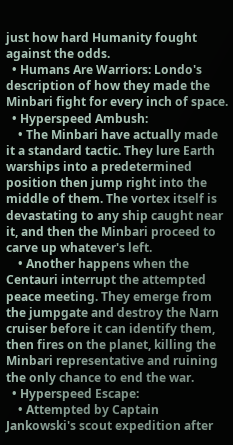just how hard Humanity fought against the odds.
  • Humans Are Warriors: Londo's description of how they made the Minbari fight for every inch of space.
  • Hyperspeed Ambush:
    • The Minbari have actually made it a standard tactic. They lure Earth warships into a predetermined position then jump right into the middle of them. The vortex itself is devastating to any ship caught near it, and then the Minbari proceed to carve up whatever's left.
    • Another happens when the Centauri interrupt the attempted peace meeting. They emerge from the jumpgate and destroy the Narn cruiser before it can identify them, then fires on the planet, killing the Minbari representative and ruining the only chance to end the war.
  • Hyperspeed Escape:
    • Attempted by Captain Jankowski's scout expedition after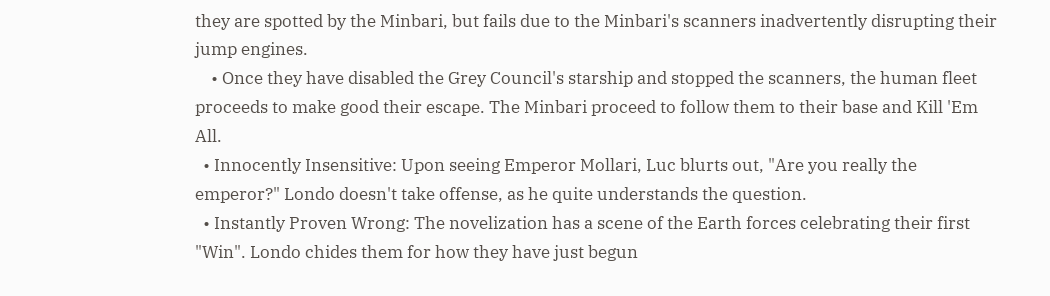they are spotted by the Minbari, but fails due to the Minbari's scanners inadvertently disrupting their jump engines.
    • Once they have disabled the Grey Council's starship and stopped the scanners, the human fleet proceeds to make good their escape. The Minbari proceed to follow them to their base and Kill 'Em All.
  • Innocently Insensitive: Upon seeing Emperor Mollari, Luc blurts out, "Are you really the emperor?" Londo doesn't take offense, as he quite understands the question.
  • Instantly Proven Wrong: The novelization has a scene of the Earth forces celebrating their first "Win". Londo chides them for how they have just begun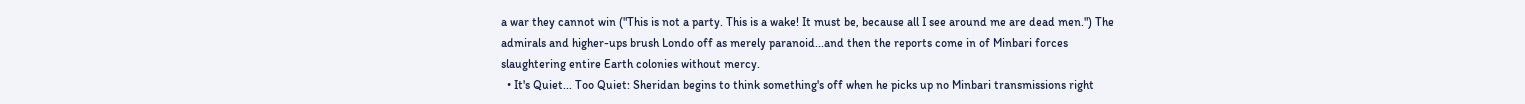a war they cannot win ("This is not a party. This is a wake! It must be, because all I see around me are dead men.") The admirals and higher-ups brush Londo off as merely paranoid...and then the reports come in of Minbari forces slaughtering entire Earth colonies without mercy.
  • It's Quiet... Too Quiet: Sheridan begins to think something's off when he picks up no Minbari transmissions right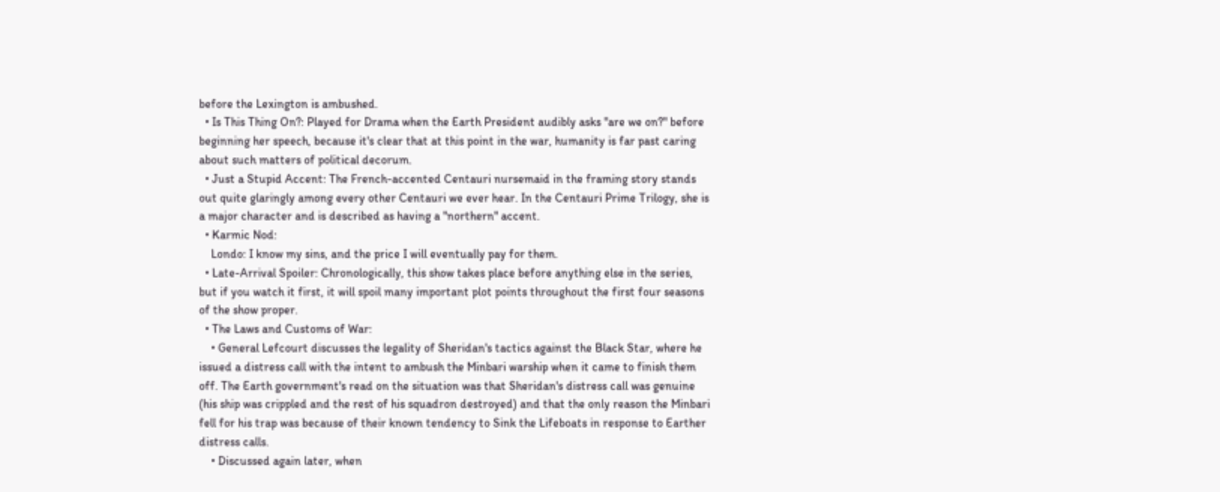before the Lexington is ambushed.
  • Is This Thing On?: Played for Drama when the Earth President audibly asks "are we on?" before beginning her speech, because it's clear that at this point in the war, humanity is far past caring about such matters of political decorum.
  • Just a Stupid Accent: The French-accented Centauri nursemaid in the framing story stands out quite glaringly among every other Centauri we ever hear. In the Centauri Prime Trilogy, she is a major character and is described as having a "northern" accent.
  • Karmic Nod:
    Londo: I know my sins, and the price I will eventually pay for them.
  • Late-Arrival Spoiler: Chronologically, this show takes place before anything else in the series, but if you watch it first, it will spoil many important plot points throughout the first four seasons of the show proper.
  • The Laws and Customs of War:
    • General Lefcourt discusses the legality of Sheridan's tactics against the Black Star, where he issued a distress call with the intent to ambush the Minbari warship when it came to finish them off. The Earth government's read on the situation was that Sheridan's distress call was genuine (his ship was crippled and the rest of his squadron destroyed) and that the only reason the Minbari fell for his trap was because of their known tendency to Sink the Lifeboats in response to Earther distress calls.
    • Discussed again later, when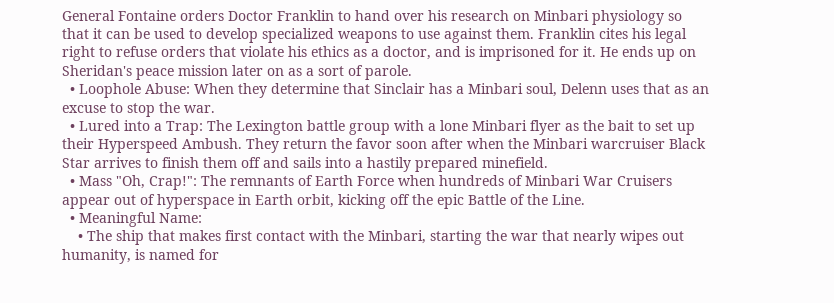General Fontaine orders Doctor Franklin to hand over his research on Minbari physiology so that it can be used to develop specialized weapons to use against them. Franklin cites his legal right to refuse orders that violate his ethics as a doctor, and is imprisoned for it. He ends up on Sheridan's peace mission later on as a sort of parole.
  • Loophole Abuse: When they determine that Sinclair has a Minbari soul, Delenn uses that as an excuse to stop the war.
  • Lured into a Trap: The Lexington battle group with a lone Minbari flyer as the bait to set up their Hyperspeed Ambush. They return the favor soon after when the Minbari warcruiser Black Star arrives to finish them off and sails into a hastily prepared minefield.
  • Mass "Oh, Crap!": The remnants of Earth Force when hundreds of Minbari War Cruisers appear out of hyperspace in Earth orbit, kicking off the epic Battle of the Line.
  • Meaningful Name:
    • The ship that makes first contact with the Minbari, starting the war that nearly wipes out humanity, is named for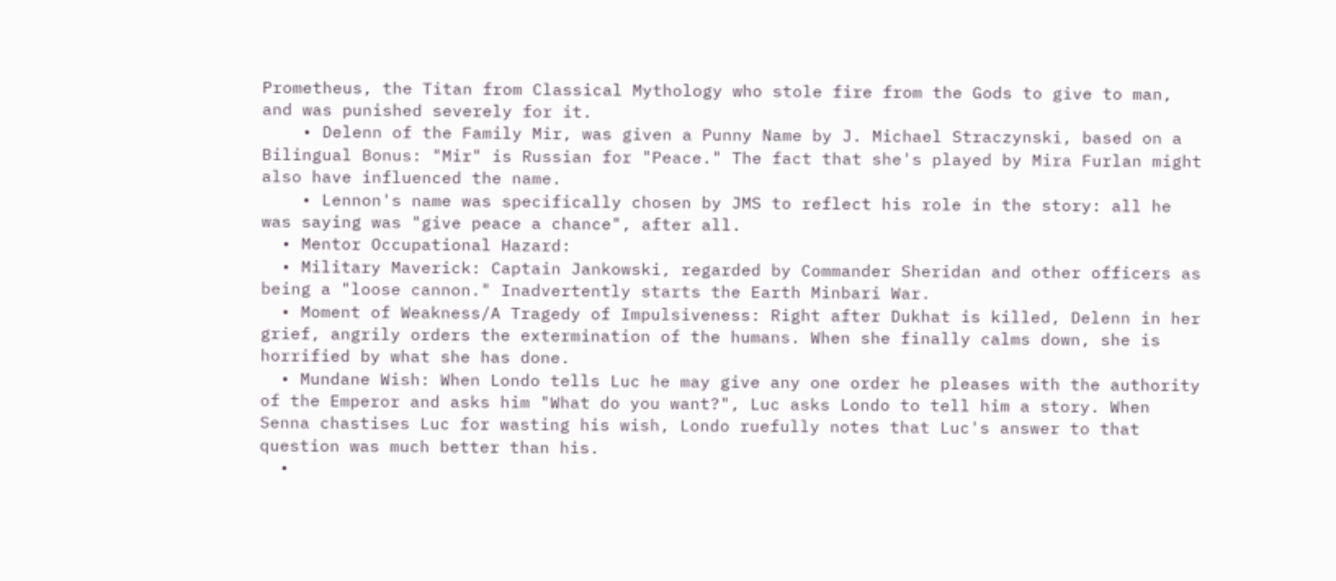Prometheus, the Titan from Classical Mythology who stole fire from the Gods to give to man, and was punished severely for it.
    • Delenn of the Family Mir, was given a Punny Name by J. Michael Straczynski, based on a Bilingual Bonus: "Mir" is Russian for "Peace." The fact that she's played by Mira Furlan might also have influenced the name.
    • Lennon's name was specifically chosen by JMS to reflect his role in the story: all he was saying was "give peace a chance", after all.
  • Mentor Occupational Hazard:
  • Military Maverick: Captain Jankowski, regarded by Commander Sheridan and other officers as being a "loose cannon." Inadvertently starts the Earth Minbari War.
  • Moment of Weakness/A Tragedy of Impulsiveness: Right after Dukhat is killed, Delenn in her grief, angrily orders the extermination of the humans. When she finally calms down, she is horrified by what she has done.
  • Mundane Wish: When Londo tells Luc he may give any one order he pleases with the authority of the Emperor and asks him "What do you want?", Luc asks Londo to tell him a story. When Senna chastises Luc for wasting his wish, Londo ruefully notes that Luc's answer to that question was much better than his.
  •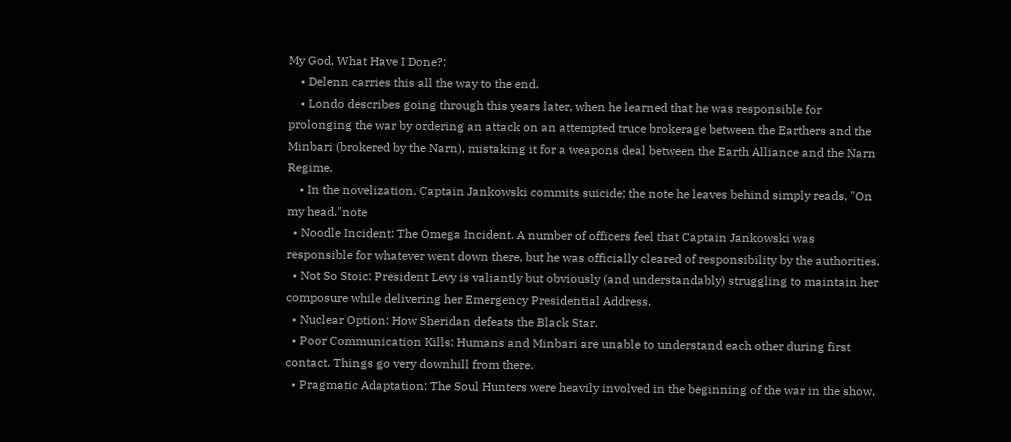My God, What Have I Done?:
    • Delenn carries this all the way to the end.
    • Londo describes going through this years later, when he learned that he was responsible for prolonging the war by ordering an attack on an attempted truce brokerage between the Earthers and the Minbari (brokered by the Narn), mistaking it for a weapons deal between the Earth Alliance and the Narn Regime.
    • In the novelization, Captain Jankowski commits suicide; the note he leaves behind simply reads, "On my head."note
  • Noodle Incident: The Omega Incident. A number of officers feel that Captain Jankowski was responsible for whatever went down there, but he was officially cleared of responsibility by the authorities.
  • Not So Stoic: President Levy is valiantly but obviously (and understandably) struggling to maintain her composure while delivering her Emergency Presidential Address.
  • Nuclear Option: How Sheridan defeats the Black Star.
  • Poor Communication Kills: Humans and Minbari are unable to understand each other during first contact. Things go very downhill from there.
  • Pragmatic Adaptation: The Soul Hunters were heavily involved in the beginning of the war in the show,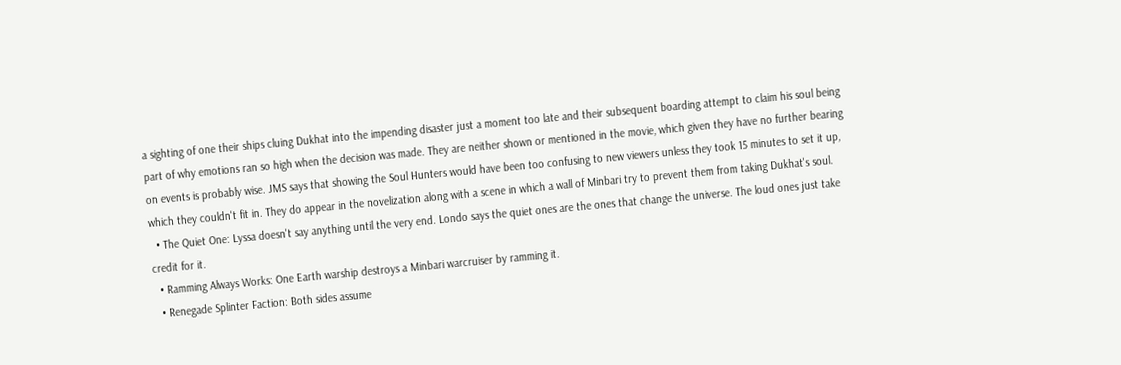a sighting of one their ships cluing Dukhat into the impending disaster just a moment too late and their subsequent boarding attempt to claim his soul being part of why emotions ran so high when the decision was made. They are neither shown or mentioned in the movie, which given they have no further bearing on events is probably wise. JMS says that showing the Soul Hunters would have been too confusing to new viewers unless they took 15 minutes to set it up, which they couldn't fit in. They do appear in the novelization along with a scene in which a wall of Minbari try to prevent them from taking Dukhat's soul.
  • The Quiet One: Lyssa doesn't say anything until the very end. Londo says the quiet ones are the ones that change the universe. The loud ones just take credit for it.
  • Ramming Always Works: One Earth warship destroys a Minbari warcruiser by ramming it.
  • Renegade Splinter Faction: Both sides assume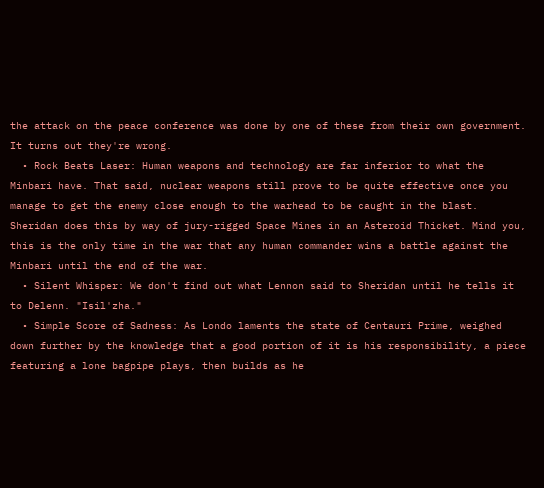the attack on the peace conference was done by one of these from their own government. It turns out they're wrong.
  • Rock Beats Laser: Human weapons and technology are far inferior to what the Minbari have. That said, nuclear weapons still prove to be quite effective once you manage to get the enemy close enough to the warhead to be caught in the blast. Sheridan does this by way of jury-rigged Space Mines in an Asteroid Thicket. Mind you, this is the only time in the war that any human commander wins a battle against the Minbari until the end of the war.
  • Silent Whisper: We don't find out what Lennon said to Sheridan until he tells it to Delenn. "Isil'zha."
  • Simple Score of Sadness: As Londo laments the state of Centauri Prime, weighed down further by the knowledge that a good portion of it is his responsibility, a piece featuring a lone bagpipe plays, then builds as he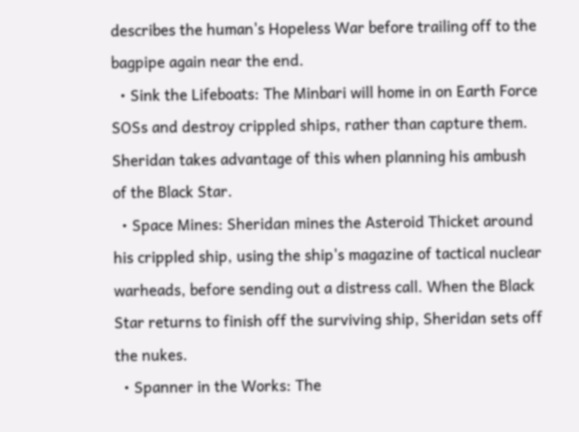describes the human's Hopeless War before trailing off to the bagpipe again near the end.
  • Sink the Lifeboats: The Minbari will home in on Earth Force SOSs and destroy crippled ships, rather than capture them. Sheridan takes advantage of this when planning his ambush of the Black Star.
  • Space Mines: Sheridan mines the Asteroid Thicket around his crippled ship, using the ship's magazine of tactical nuclear warheads, before sending out a distress call. When the Black Star returns to finish off the surviving ship, Sheridan sets off the nukes.
  • Spanner in the Works: The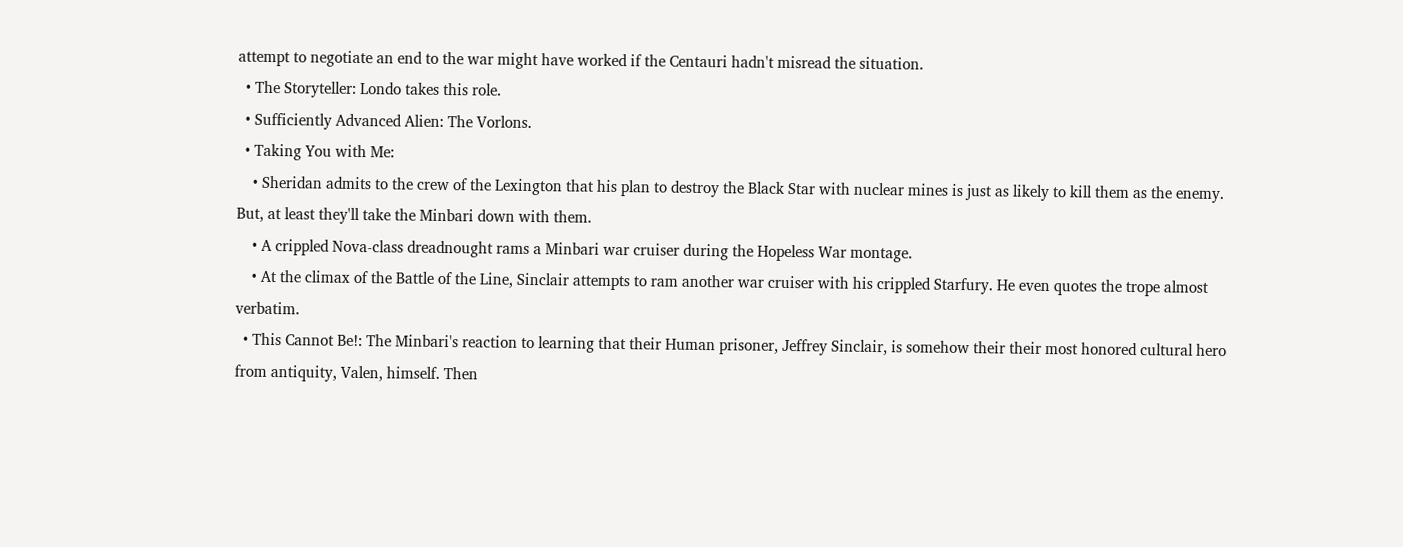attempt to negotiate an end to the war might have worked if the Centauri hadn't misread the situation.
  • The Storyteller: Londo takes this role.
  • Sufficiently Advanced Alien: The Vorlons.
  • Taking You with Me:
    • Sheridan admits to the crew of the Lexington that his plan to destroy the Black Star with nuclear mines is just as likely to kill them as the enemy. But, at least they'll take the Minbari down with them.
    • A crippled Nova-class dreadnought rams a Minbari war cruiser during the Hopeless War montage.
    • At the climax of the Battle of the Line, Sinclair attempts to ram another war cruiser with his crippled Starfury. He even quotes the trope almost verbatim.
  • This Cannot Be!: The Minbari's reaction to learning that their Human prisoner, Jeffrey Sinclair, is somehow their their most honored cultural hero from antiquity, Valen, himself. Then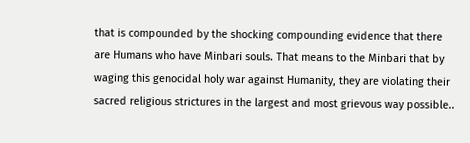that is compounded by the shocking compounding evidence that there are Humans who have Minbari souls. That means to the Minbari that by waging this genocidal holy war against Humanity, they are violating their sacred religious strictures in the largest and most grievous way possible..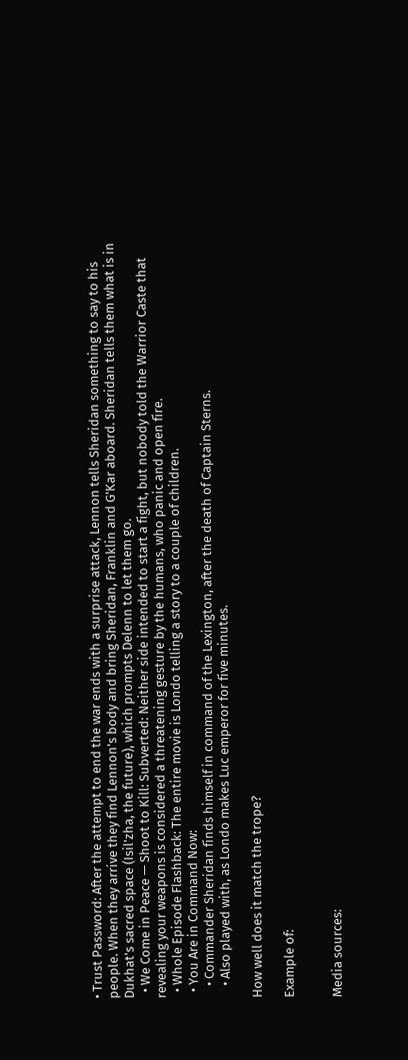• Trust Password: After the attempt to end the war ends with a surprise attack, Lennon tells Sheridan something to say to his people. When they arrive they find Lennon's body and bring Sheridan, Franklin and G'Kar aboard. Sheridan tells them what is in Dukhat's sacred space (Isil'zha, the future), which prompts Delenn to let them go.
  • We Come in Peace — Shoot to Kill: Subverted: Neither side intended to start a fight, but nobody told the Warrior Caste that revealing your weapons is considered a threatening gesture by the humans, who panic and open fire.
  • Whole Episode Flashback: The entire movie is Londo telling a story to a couple of children.
  • You Are in Command Now:
    • Commander Sheridan finds himself in command of the Lexington, after the death of Captain Sterns.
    • Also played with, as Londo makes Luc emperor for five minutes.

How well does it match the trope?

Example of:


Media sources: